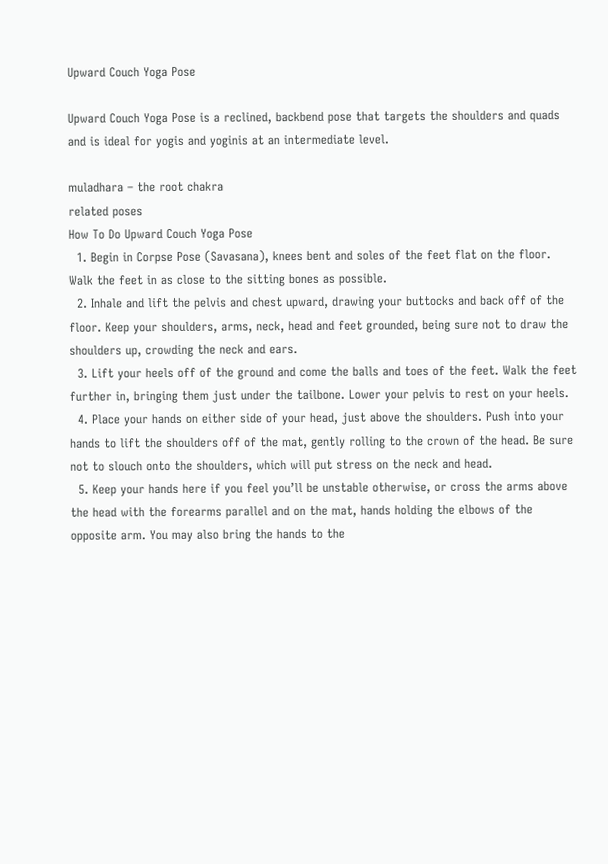Upward Couch Yoga Pose

Upward Couch Yoga Pose is a reclined, backbend pose that targets the shoulders and quads and is ideal for yogis and yoginis at an intermediate level.

muladhara – the root chakra
related poses
How To Do Upward Couch Yoga Pose
  1. Begin in Corpse Pose (Savasana), knees bent and soles of the feet flat on the floor. Walk the feet in as close to the sitting bones as possible.
  2. Inhale and lift the pelvis and chest upward, drawing your buttocks and back off of the floor. Keep your shoulders, arms, neck, head and feet grounded, being sure not to draw the shoulders up, crowding the neck and ears.
  3. Lift your heels off of the ground and come the balls and toes of the feet. Walk the feet further in, bringing them just under the tailbone. Lower your pelvis to rest on your heels.
  4. Place your hands on either side of your head, just above the shoulders. Push into your hands to lift the shoulders off of the mat, gently rolling to the crown of the head. Be sure not to slouch onto the shoulders, which will put stress on the neck and head.
  5. Keep your hands here if you feel you’ll be unstable otherwise, or cross the arms above the head with the forearms parallel and on the mat, hands holding the elbows of the opposite arm. You may also bring the hands to the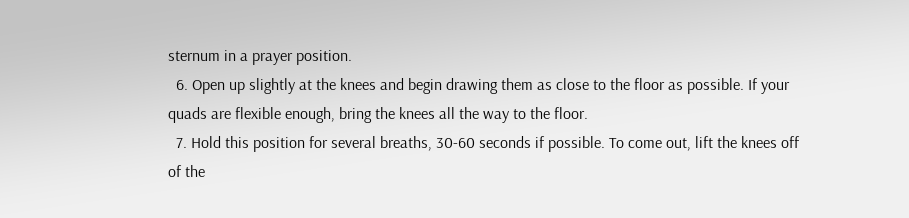sternum in a prayer position.
  6. Open up slightly at the knees and begin drawing them as close to the floor as possible. If your quads are flexible enough, bring the knees all the way to the floor.
  7. Hold this position for several breaths, 30-60 seconds if possible. To come out, lift the knees off of the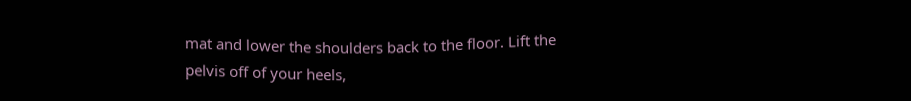mat and lower the shoulders back to the floor. Lift the pelvis off of your heels,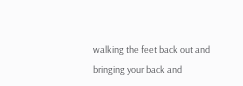walking the feet back out and bringing your back and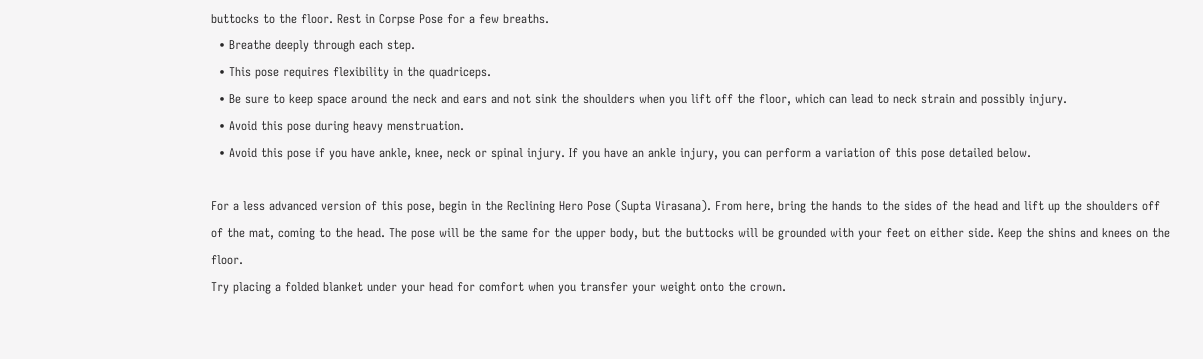buttocks to the floor. Rest in Corpse Pose for a few breaths.
  • Breathe deeply through each step.
  • This pose requires flexibility in the quadriceps.
  • Be sure to keep space around the neck and ears and not sink the shoulders when you lift off the floor, which can lead to neck strain and possibly injury.
  • Avoid this pose during heavy menstruation.
  • Avoid this pose if you have ankle, knee, neck or spinal injury. If you have an ankle injury, you can perform a variation of this pose detailed below.

For a less advanced version of this pose, begin in the Reclining Hero Pose (Supta Virasana). From here, bring the hands to the sides of the head and lift up the shoulders off of the mat, coming to the head. The pose will be the same for the upper body, but the buttocks will be grounded with your feet on either side. Keep the shins and knees on the floor.
Try placing a folded blanket under your head for comfort when you transfer your weight onto the crown.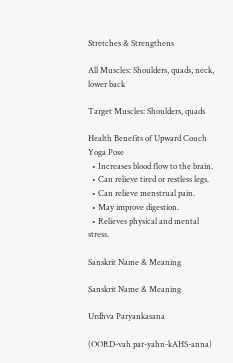Stretches & Strengthens

All Muscles: Shoulders, quads, neck, lower back

Target Muscles: Shoulders, quads

Health Benefits of Upward Couch Yoga Pose
  • Increases blood flow to the brain.
  • Can relieve tired or restless legs.
  • Can relieve menstrual pain.
  • May improve digestion.
  • Relieves physical and mental stress.

Sanskrit Name & Meaning

Sanskrit Name & Meaning

Urdhva Paryankasana

(OORD-vah par-yahn-kAHS-anna)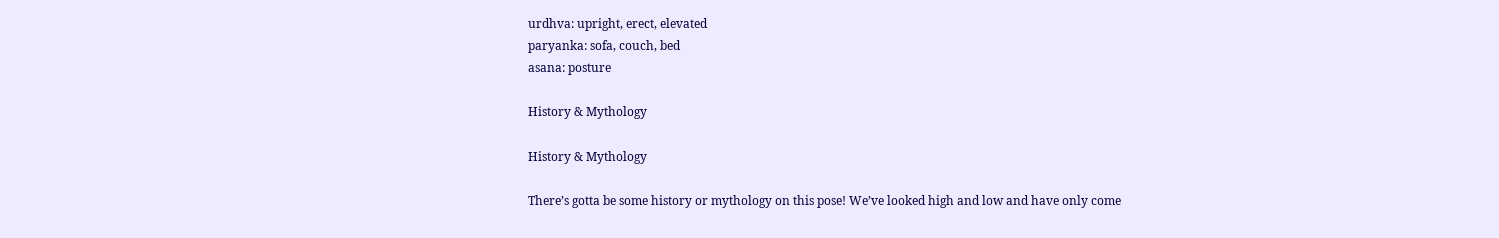urdhva: upright, erect, elevated
paryanka: sofa, couch, bed
asana: posture

History & Mythology

History & Mythology

There’s gotta be some history or mythology on this pose! We’ve looked high and low and have only come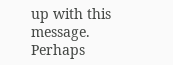up with this message. Perhaps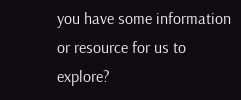you have some information or resource for us to explore?